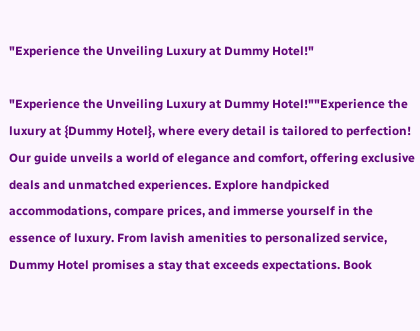"Experience the Unveiling Luxury at Dummy Hotel!"

"Experience the Unveiling Luxury at Dummy Hotel!""Experience the luxury at {Dummy Hotel}, where every detail is tailored to perfection! Our guide unveils a world of elegance and comfort, offering exclusive deals and unmatched experiences. Explore handpicked accommodations, compare prices, and immerse yourself in the essence of luxury. From lavish amenities to personalized service, Dummy Hotel promises a stay that exceeds expectations. Book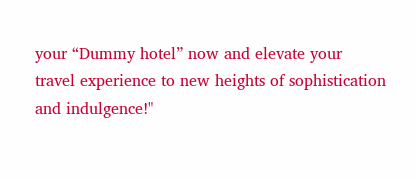your “Dummy hotel” now and elevate your travel experience to new heights of sophistication and indulgence!"